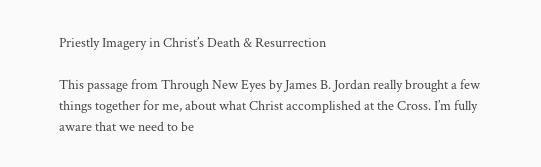Priestly Imagery in Christ’s Death & Resurrection

This passage from Through New Eyes by James B. Jordan really brought a few things together for me, about what Christ accomplished at the Cross. I’m fully aware that we need to be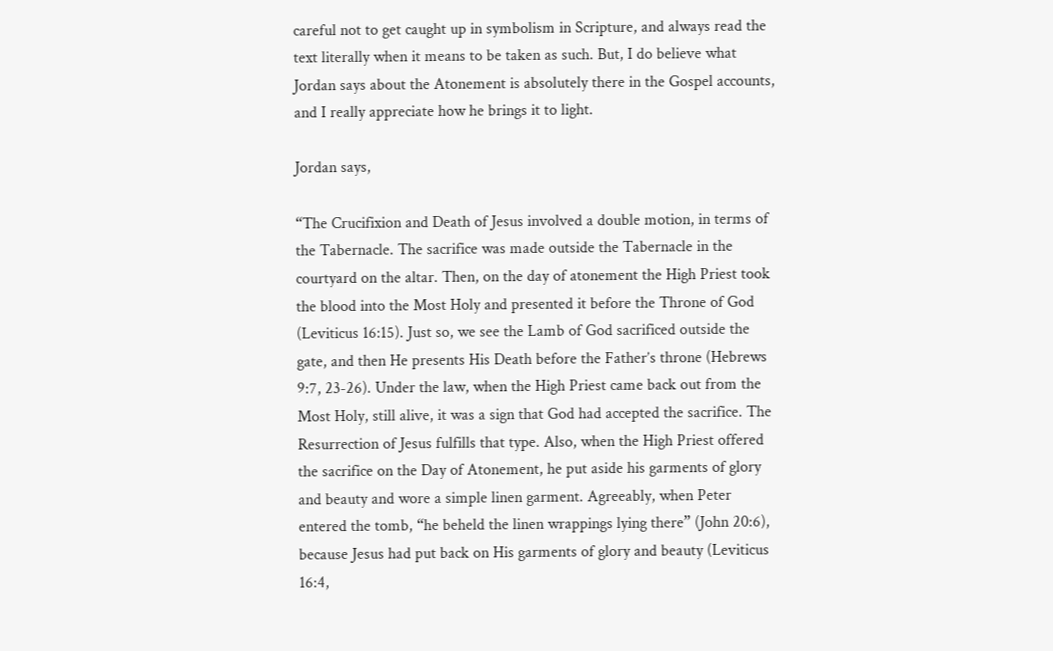careful not to get caught up in symbolism in Scripture, and always read the text literally when it means to be taken as such. But, I do believe what Jordan says about the Atonement is absolutely there in the Gospel accounts, and I really appreciate how he brings it to light.

Jordan says,

“The Crucifixion and Death of Jesus involved a double motion, in terms of the Tabernacle. The sacrifice was made outside the Tabernacle in the courtyard on the altar. Then, on the day of atonement the High Priest took the blood into the Most Holy and presented it before the Throne of God (Leviticus 16:15). Just so, we see the Lamb of God sacrificed outside the gate, and then He presents His Death before the Father’s throne (Hebrews 9:7, 23-26). Under the law, when the High Priest came back out from the Most Holy, still alive, it was a sign that God had accepted the sacrifice. The Resurrection of Jesus fulfills that type. Also, when the High Priest offered the sacrifice on the Day of Atonement, he put aside his garments of glory and beauty and wore a simple linen garment. Agreeably, when Peter entered the tomb, “he beheld the linen wrappings lying there” (John 20:6), because Jesus had put back on His garments of glory and beauty (Leviticus 16:4,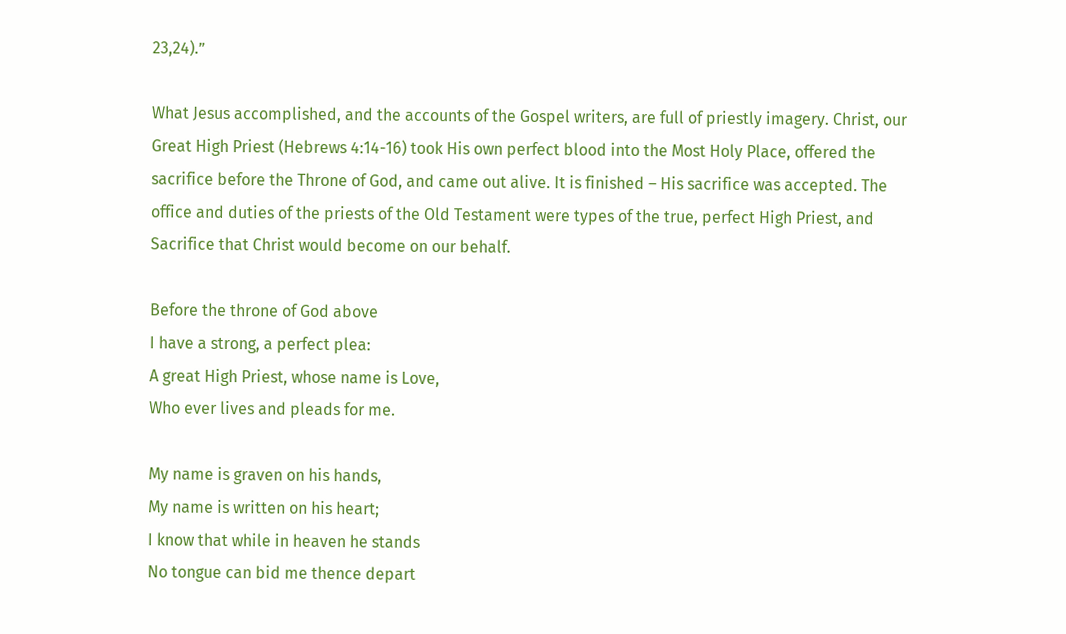23,24).”

What Jesus accomplished, and the accounts of the Gospel writers, are full of priestly imagery. Christ, our Great High Priest (Hebrews 4:14-16) took His own perfect blood into the Most Holy Place, offered the sacrifice before the Throne of God, and came out alive. It is finished – His sacrifice was accepted. The office and duties of the priests of the Old Testament were types of the true, perfect High Priest, and Sacrifice that Christ would become on our behalf.

Before the throne of God above
I have a strong, a perfect plea:
A great High Priest, whose name is Love,
Who ever lives and pleads for me.

My name is graven on his hands,
My name is written on his heart;
I know that while in heaven he stands
No tongue can bid me thence depart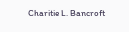Charitie L. Bancroft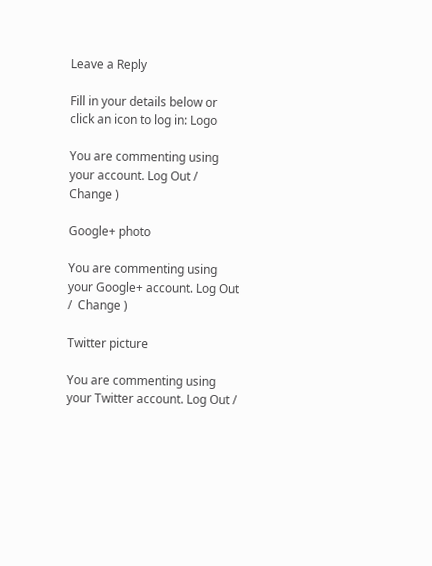Leave a Reply

Fill in your details below or click an icon to log in: Logo

You are commenting using your account. Log Out /  Change )

Google+ photo

You are commenting using your Google+ account. Log Out /  Change )

Twitter picture

You are commenting using your Twitter account. Log Out /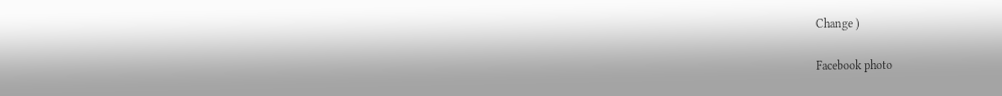Change )

Facebook photo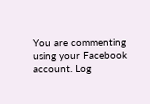You are commenting using your Facebook account. Log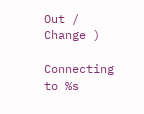Out /  Change )

Connecting to %s